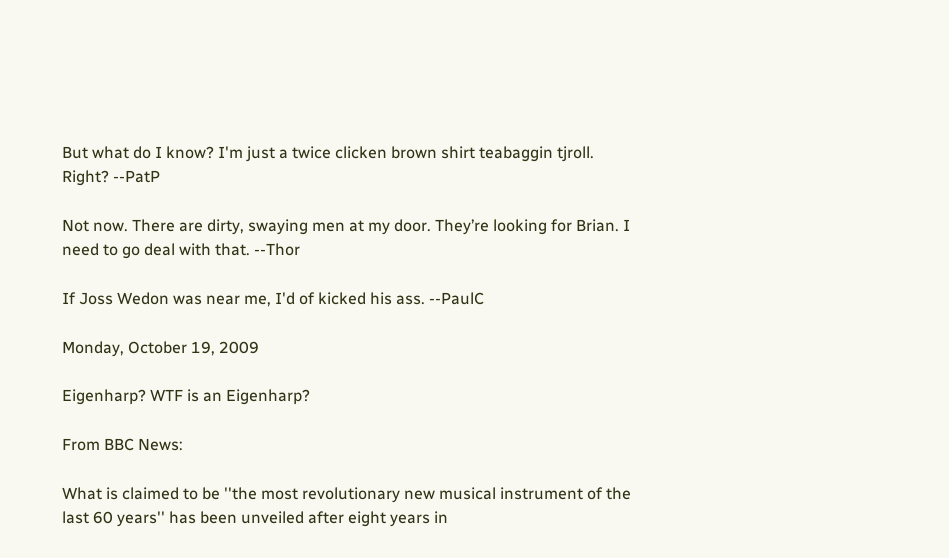But what do I know? I'm just a twice clicken brown shirt teabaggin tjroll. Right? --PatP

Not now. There are dirty, swaying men at my door. They’re looking for Brian. I need to go deal with that. --Thor

If Joss Wedon was near me, I'd of kicked his ass. --PaulC

Monday, October 19, 2009

Eigenharp? WTF is an Eigenharp?

From BBC News:

What is claimed to be ''the most revolutionary new musical instrument of the last 60 years'' has been unveiled after eight years in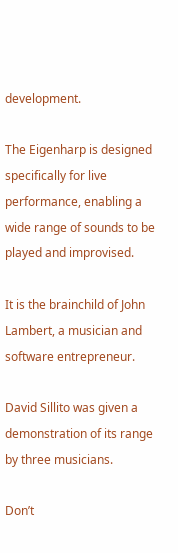development.

The Eigenharp is designed specifically for live performance, enabling a wide range of sounds to be played and improvised.

It is the brainchild of John Lambert, a musician and software entrepreneur.

David Sillito was given a demonstration of its range by three musicians.

Don’t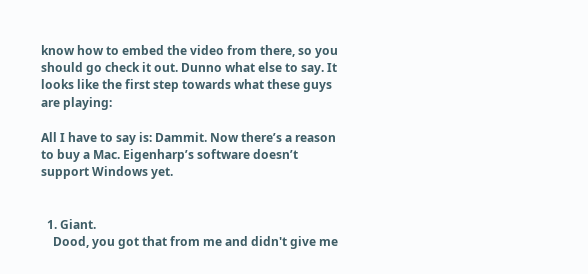know how to embed the video from there, so you should go check it out. Dunno what else to say. It looks like the first step towards what these guys are playing:

All I have to say is: Dammit. Now there’s a reason to buy a Mac. Eigenharp’s software doesn’t support Windows yet.


  1. Giant.
    Dood, you got that from me and didn't give me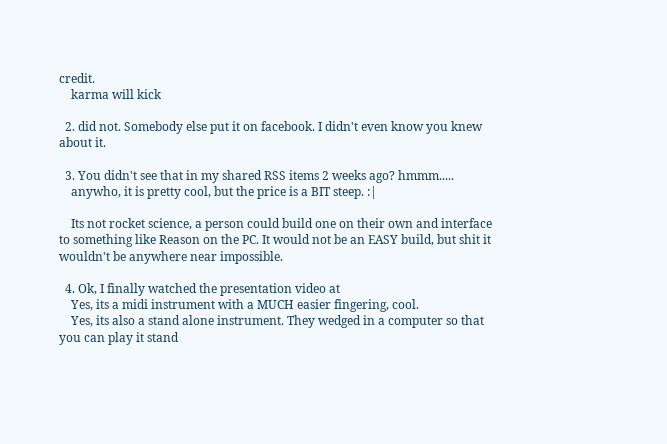credit.
    karma will kick

  2. did not. Somebody else put it on facebook. I didn't even know you knew about it.

  3. You didn't see that in my shared RSS items 2 weeks ago? hmmm.....
    anywho, it is pretty cool, but the price is a BIT steep. :|

    Its not rocket science, a person could build one on their own and interface to something like Reason on the PC. It would not be an EASY build, but shit it wouldn't be anywhere near impossible.

  4. Ok, I finally watched the presentation video at
    Yes, its a midi instrument with a MUCH easier fingering, cool.
    Yes, its also a stand alone instrument. They wedged in a computer so that you can play it stand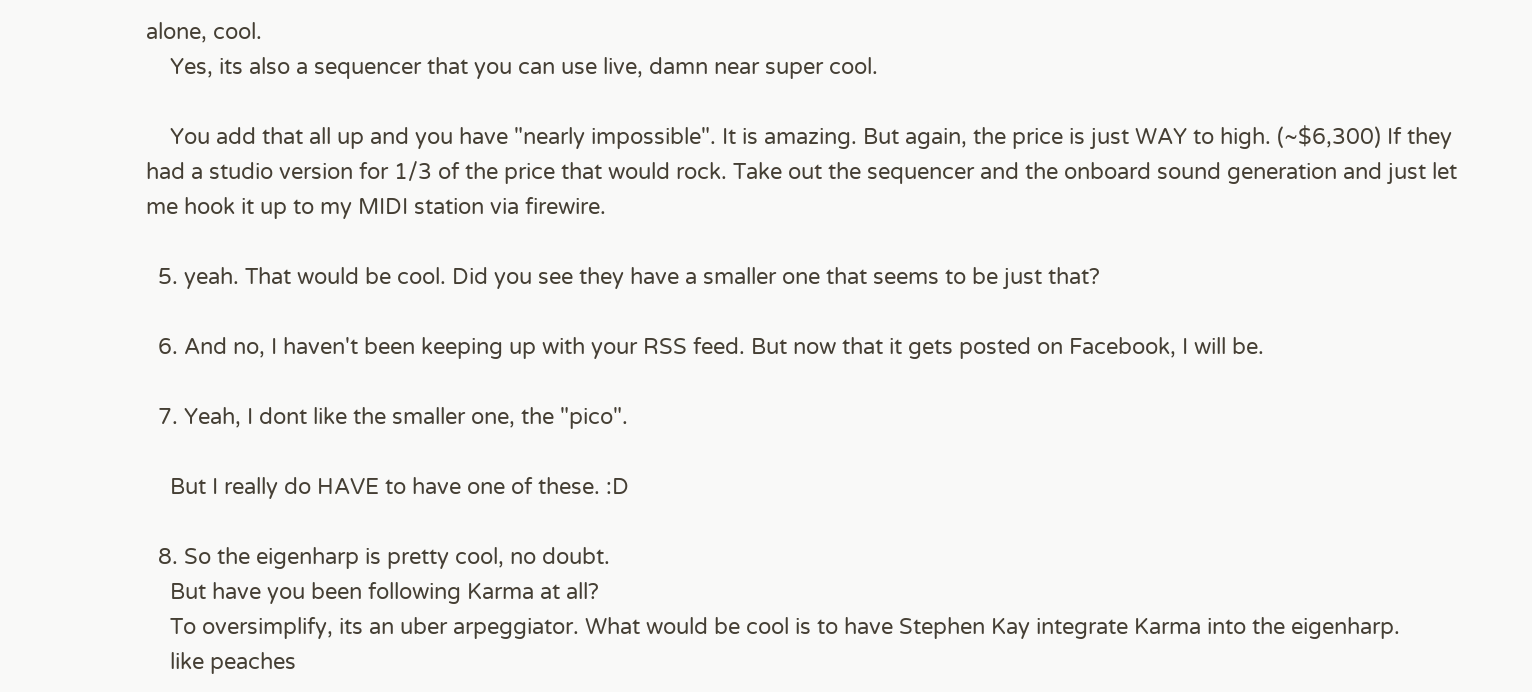alone, cool.
    Yes, its also a sequencer that you can use live, damn near super cool.

    You add that all up and you have "nearly impossible". It is amazing. But again, the price is just WAY to high. (~$6,300) If they had a studio version for 1/3 of the price that would rock. Take out the sequencer and the onboard sound generation and just let me hook it up to my MIDI station via firewire.

  5. yeah. That would be cool. Did you see they have a smaller one that seems to be just that?

  6. And no, I haven't been keeping up with your RSS feed. But now that it gets posted on Facebook, I will be.

  7. Yeah, I dont like the smaller one, the "pico".

    But I really do HAVE to have one of these. :D

  8. So the eigenharp is pretty cool, no doubt.
    But have you been following Karma at all?
    To oversimplify, its an uber arpeggiator. What would be cool is to have Stephen Kay integrate Karma into the eigenharp.
    like peaches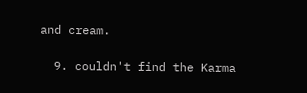and cream.

  9. couldn't find the Karma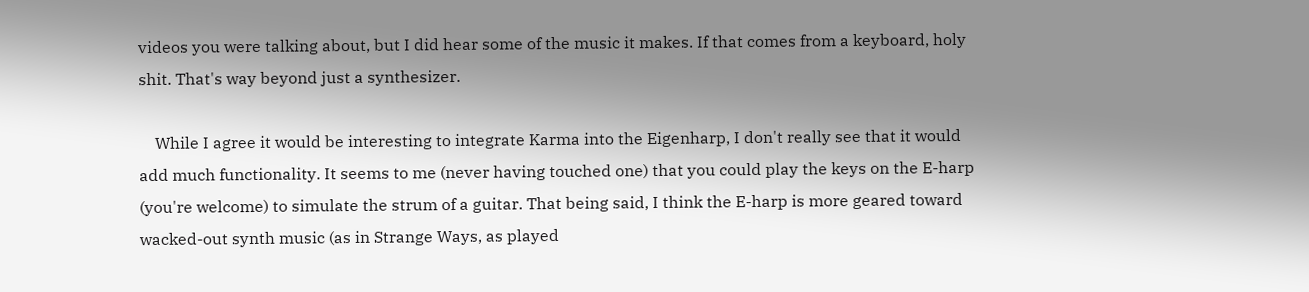videos you were talking about, but I did hear some of the music it makes. If that comes from a keyboard, holy shit. That's way beyond just a synthesizer.

    While I agree it would be interesting to integrate Karma into the Eigenharp, I don't really see that it would add much functionality. It seems to me (never having touched one) that you could play the keys on the E-harp (you're welcome) to simulate the strum of a guitar. That being said, I think the E-harp is more geared toward wacked-out synth music (as in Strange Ways, as played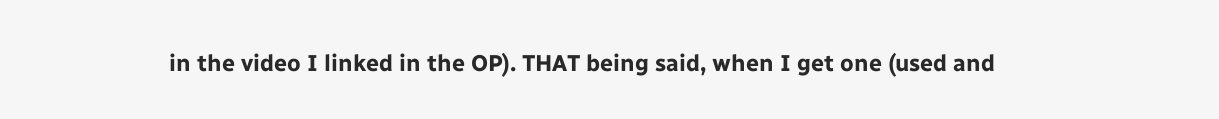in the video I linked in the OP). THAT being said, when I get one (used and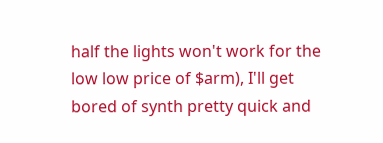half the lights won't work for the low low price of $arm), I'll get bored of synth pretty quick and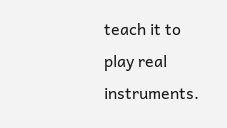teach it to play real instruments.